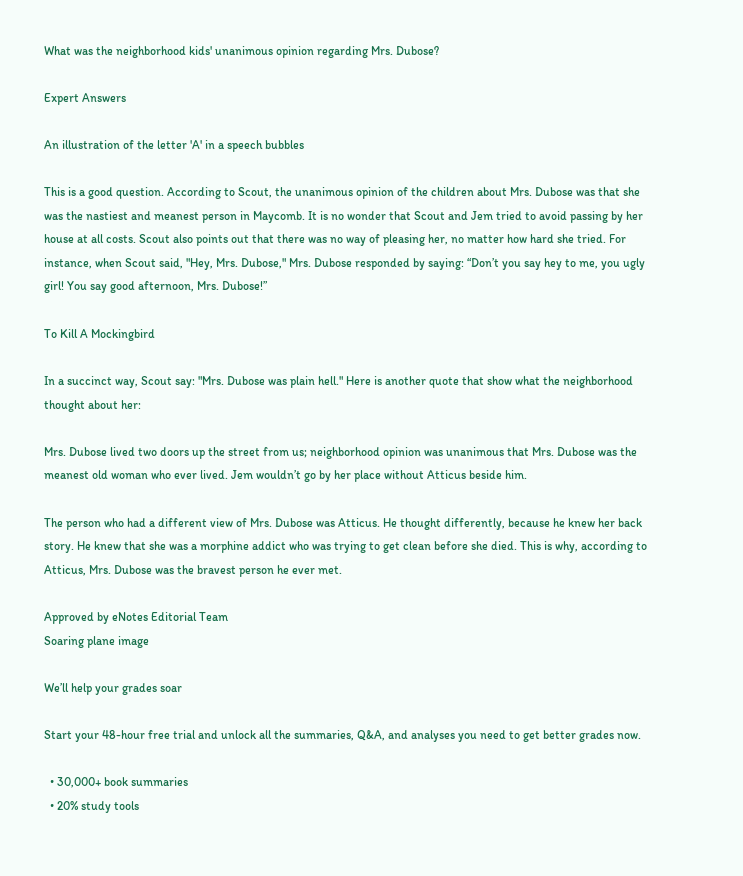What was the neighborhood kids' unanimous opinion regarding Mrs. Dubose?

Expert Answers

An illustration of the letter 'A' in a speech bubbles

This is a good question. According to Scout, the unanimous opinion of the children about Mrs. Dubose was that she was the nastiest and meanest person in Maycomb. It is no wonder that Scout and Jem tried to avoid passing by her house at all costs. Scout also points out that there was no way of pleasing her, no matter how hard she tried. For instance, when Scout said, "Hey, Mrs. Dubose," Mrs. Dubose responded by saying: “Don’t you say hey to me, you ugly girl! You say good afternoon, Mrs. Dubose!”

To Kill A Mockingbird

In a succinct way, Scout say: "Mrs. Dubose was plain hell." Here is another quote that show what the neighborhood thought about her:

Mrs. Dubose lived two doors up the street from us; neighborhood opinion was unanimous that Mrs. Dubose was the meanest old woman who ever lived. Jem wouldn’t go by her place without Atticus beside him.

The person who had a different view of Mrs. Dubose was Atticus. He thought differently, because he knew her back story. He knew that she was a morphine addict who was trying to get clean before she died. This is why, according to Atticus, Mrs. Dubose was the bravest person he ever met.

Approved by eNotes Editorial Team
Soaring plane image

We’ll help your grades soar

Start your 48-hour free trial and unlock all the summaries, Q&A, and analyses you need to get better grades now.

  • 30,000+ book summaries
  • 20% study tools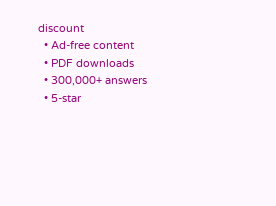discount
  • Ad-free content
  • PDF downloads
  • 300,000+ answers
  • 5-star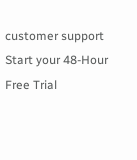customer support
Start your 48-Hour Free Trial